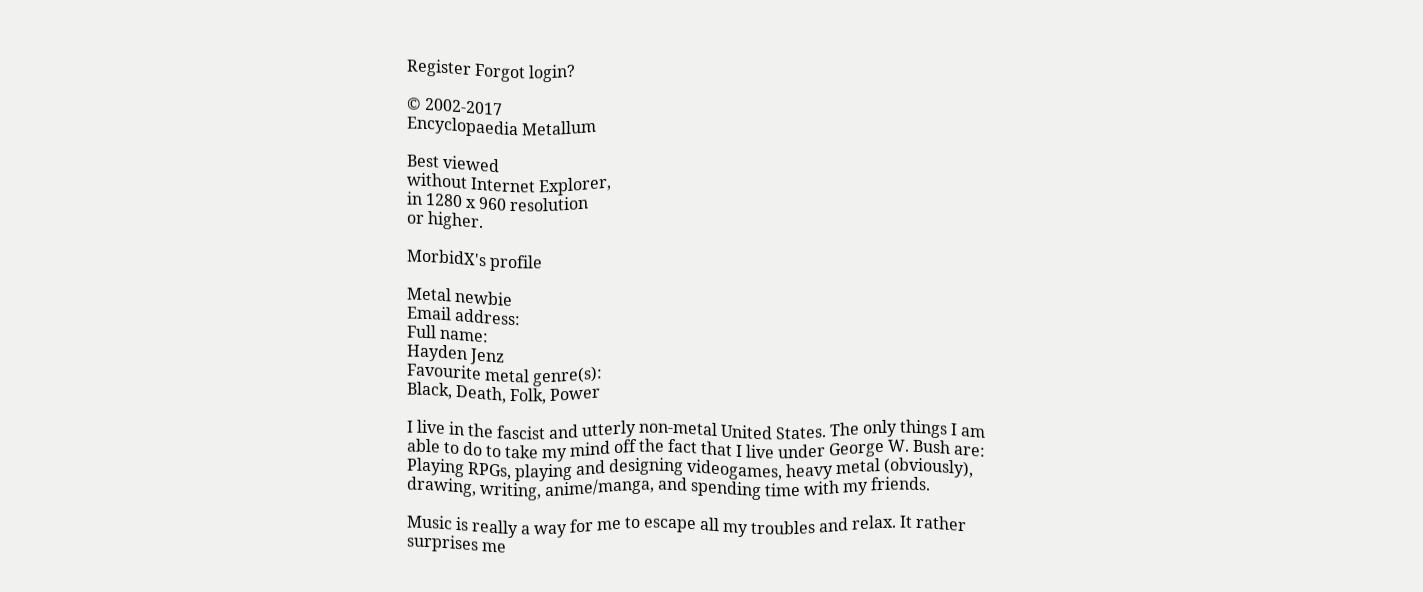Register Forgot login?

© 2002-2017
Encyclopaedia Metallum

Best viewed
without Internet Explorer,
in 1280 x 960 resolution
or higher.

MorbidX's profile

Metal newbie
Email address:
Full name:
Hayden Jenz
Favourite metal genre(s):
Black, Death, Folk, Power

I live in the fascist and utterly non-metal United States. The only things I am able to do to take my mind off the fact that I live under George W. Bush are: Playing RPGs, playing and designing videogames, heavy metal (obviously), drawing, writing, anime/manga, and spending time with my friends.

Music is really a way for me to escape all my troubles and relax. It rather surprises me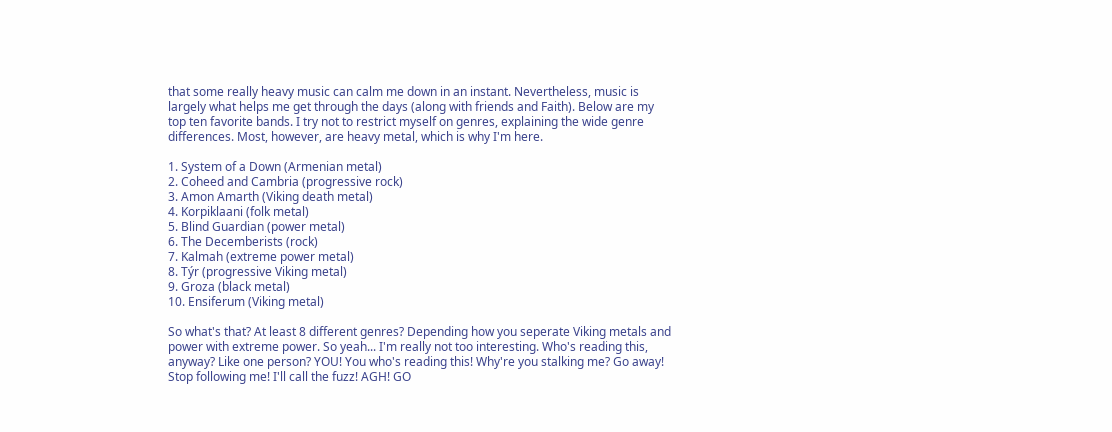that some really heavy music can calm me down in an instant. Nevertheless, music is largely what helps me get through the days (along with friends and Faith). Below are my top ten favorite bands. I try not to restrict myself on genres, explaining the wide genre differences. Most, however, are heavy metal, which is why I'm here.

1. System of a Down (Armenian metal)
2. Coheed and Cambria (progressive rock)
3. Amon Amarth (Viking death metal)
4. Korpiklaani (folk metal)
5. Blind Guardian (power metal)
6. The Decemberists (rock)
7. Kalmah (extreme power metal)
8. Týr (progressive Viking metal)
9. Groza (black metal)
10. Ensiferum (Viking metal)

So what's that? At least 8 different genres? Depending how you seperate Viking metals and power with extreme power. So yeah... I'm really not too interesting. Who's reading this, anyway? Like one person? YOU! You who's reading this! Why're you stalking me? Go away! Stop following me! I'll call the fuzz! AGH! GO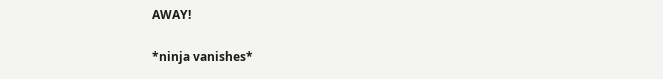AWAY!

*ninja vanishes*